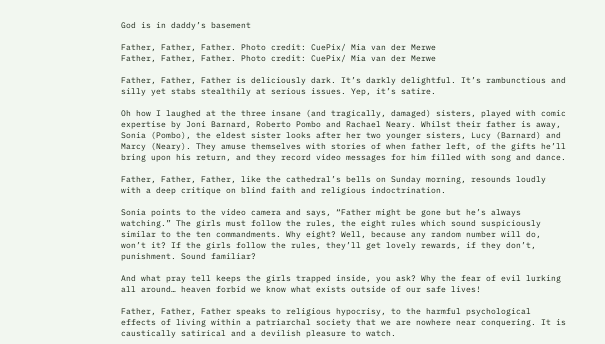God is in daddy’s basement

Father, Father, Father. Photo credit: CuePix/ Mia van der Merwe
Father, Father, Father. Photo credit: CuePix/ Mia van der Merwe

Father, Father, Father is deliciously dark. It’s darkly delightful. It’s rambunctious and silly yet stabs stealthily at serious issues. Yep, it’s satire.

Oh how I laughed at the three insane (and tragically, damaged) sisters, played with comic expertise by Joni Barnard, Roberto Pombo and Rachael Neary. Whilst their father is away, Sonia (Pombo), the eldest sister looks after her two younger sisters, Lucy (Barnard) and Marcy (Neary). They amuse themselves with stories of when father left, of the gifts he’ll bring upon his return, and they record video messages for him filled with song and dance.

Father, Father, Father, like the cathedral’s bells on Sunday morning, resounds loudly with a deep critique on blind faith and religious indoctrination.

Sonia points to the video camera and says, “Father might be gone but he’s always watching.” The girls must follow the rules, the eight rules which sound suspiciously similar to the ten commandments. Why eight? Well, because any random number will do, won’t it? If the girls follow the rules, they’ll get lovely rewards, if they don’t, punishment. Sound familiar?

And what pray tell keeps the girls trapped inside, you ask? Why the fear of evil lurking all around… heaven forbid we know what exists outside of our safe lives!

Father, Father, Father speaks to religious hypocrisy, to the harmful psychological effects of living within a patriarchal society that we are nowhere near conquering. It is caustically satirical and a devilish pleasure to watch.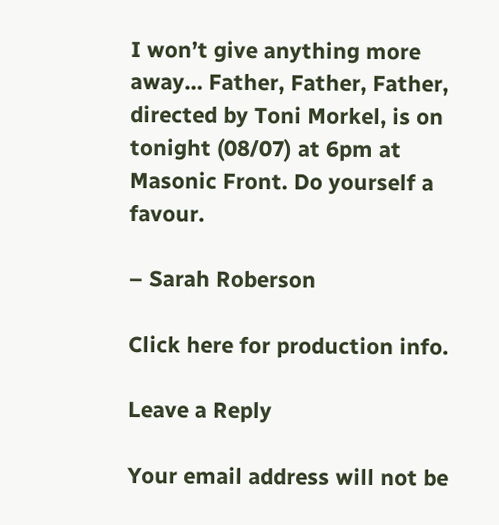I won’t give anything more away… Father, Father, Father, directed by Toni Morkel, is on tonight (08/07) at 6pm at Masonic Front. Do yourself a favour.

– Sarah Roberson

Click here for production info.

Leave a Reply

Your email address will not be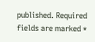published. Required fields are marked *